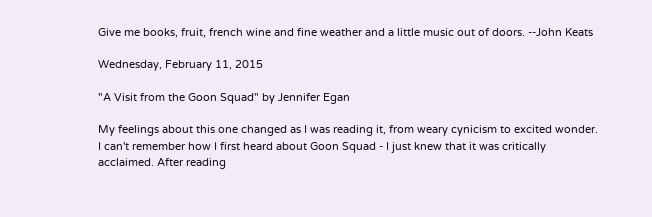Give me books, fruit, french wine and fine weather and a little music out of doors. --John Keats

Wednesday, February 11, 2015

"A Visit from the Goon Squad" by Jennifer Egan

My feelings about this one changed as I was reading it, from weary cynicism to excited wonder. I can't remember how I first heard about Goon Squad - I just knew that it was critically acclaimed. After reading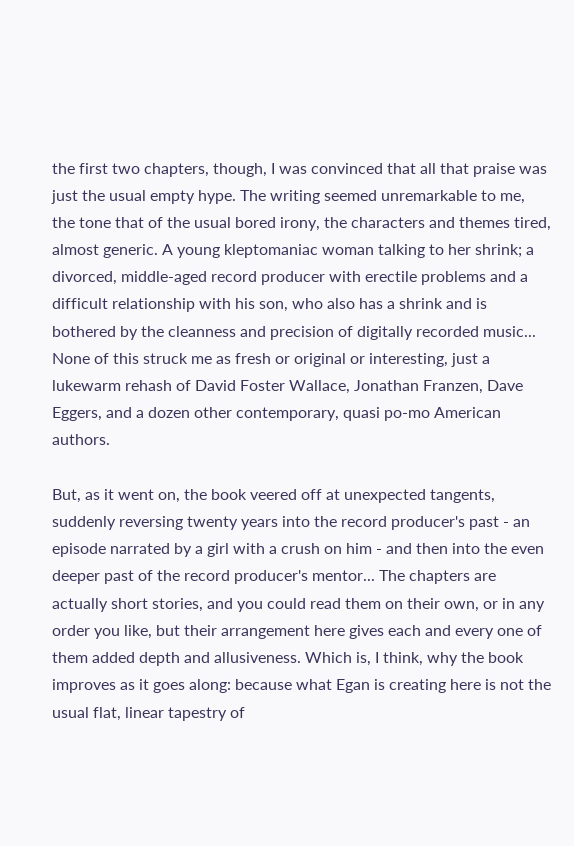the first two chapters, though, I was convinced that all that praise was just the usual empty hype. The writing seemed unremarkable to me, the tone that of the usual bored irony, the characters and themes tired, almost generic. A young kleptomaniac woman talking to her shrink; a divorced, middle-aged record producer with erectile problems and a difficult relationship with his son, who also has a shrink and is bothered by the cleanness and precision of digitally recorded music... None of this struck me as fresh or original or interesting, just a lukewarm rehash of David Foster Wallace, Jonathan Franzen, Dave Eggers, and a dozen other contemporary, quasi po-mo American authors.

But, as it went on, the book veered off at unexpected tangents, suddenly reversing twenty years into the record producer's past - an episode narrated by a girl with a crush on him - and then into the even deeper past of the record producer's mentor... The chapters are actually short stories, and you could read them on their own, or in any order you like, but their arrangement here gives each and every one of them added depth and allusiveness. Which is, I think, why the book improves as it goes along: because what Egan is creating here is not the usual flat, linear tapestry of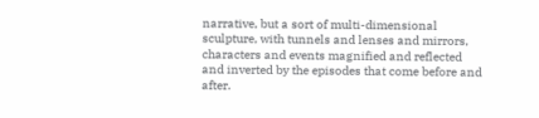narrative, but a sort of multi-dimensional sculpture, with tunnels and lenses and mirrors, characters and events magnified and reflected and inverted by the episodes that come before and after.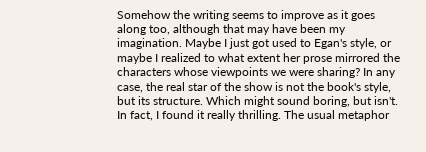Somehow the writing seems to improve as it goes along too, although that may have been my imagination. Maybe I just got used to Egan's style, or maybe I realized to what extent her prose mirrored the characters whose viewpoints we were sharing? In any case, the real star of the show is not the book's style, but its structure. Which might sound boring, but isn't. In fact, I found it really thrilling. The usual metaphor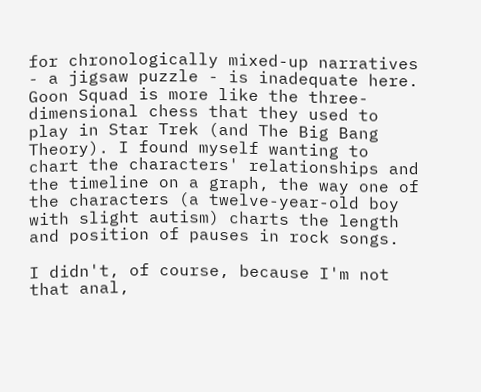for chronologically mixed-up narratives - a jigsaw puzzle - is inadequate here. Goon Squad is more like the three-dimensional chess that they used to play in Star Trek (and The Big Bang Theory). I found myself wanting to chart the characters' relationships and the timeline on a graph, the way one of the characters (a twelve-year-old boy with slight autism) charts the length and position of pauses in rock songs.

I didn't, of course, because I'm not that anal,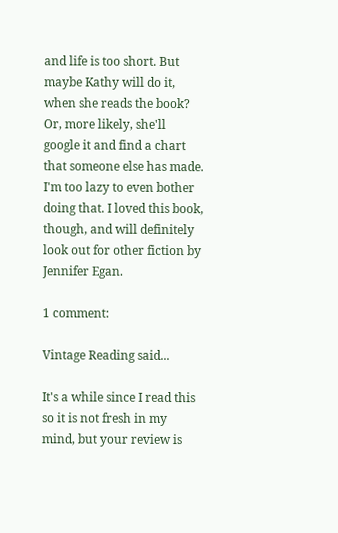and life is too short. But maybe Kathy will do it, when she reads the book? Or, more likely, she'll google it and find a chart that someone else has made. I'm too lazy to even bother doing that. I loved this book, though, and will definitely look out for other fiction by Jennifer Egan.

1 comment:

Vintage Reading said...

It's a while since I read this so it is not fresh in my mind, but your review is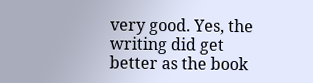very good. Yes, the writing did get better as the book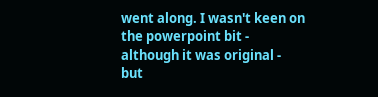went along. I wasn't keen on the powerpoint bit - although it was original - but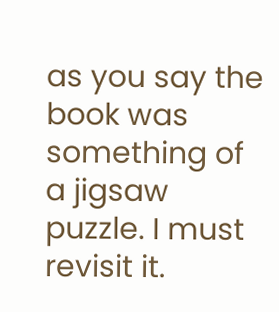as you say the book was something of a jigsaw puzzle. I must revisit it.